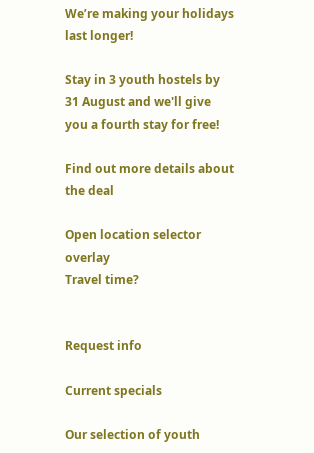We’re making your holidays last longer!

Stay in 3 youth hostels by 31 August and we'll give you a fourth stay for free!

Find out more details about the deal

Open location selector overlay
Travel time?


Request info

Current specials

Our selection of youth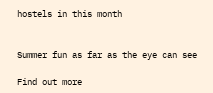hostels in this month


Summer fun as far as the eye can see

Find out more